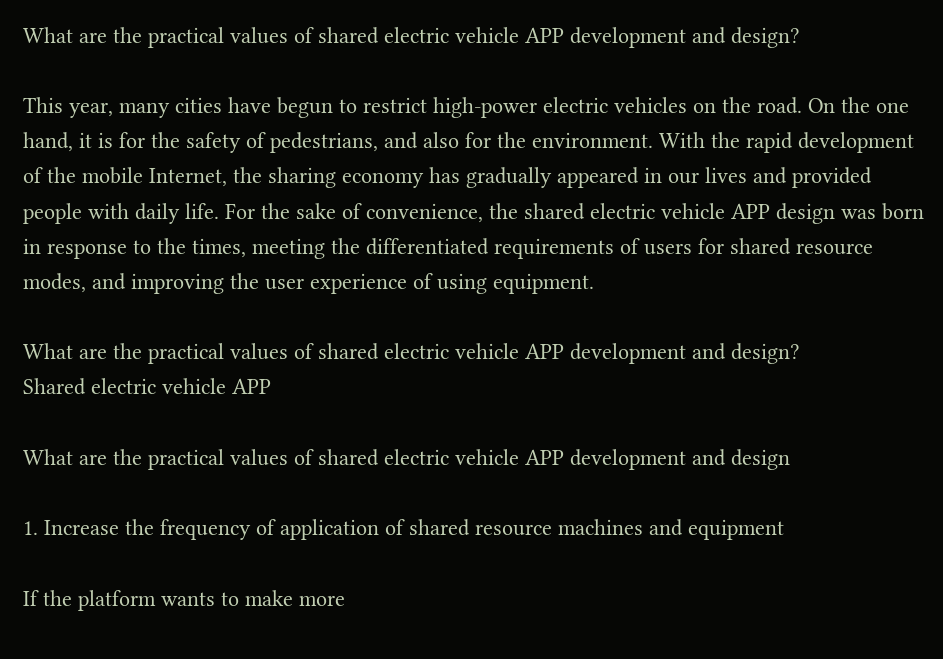What are the practical values of shared electric vehicle APP development and design?

This year, many cities have begun to restrict high-power electric vehicles on the road. On the one hand, it is for the safety of pedestrians, and also for the environment. With the rapid development of the mobile Internet, the sharing economy has gradually appeared in our lives and provided people with daily life. For the sake of convenience, the shared electric vehicle APP design was born in response to the times, meeting the differentiated requirements of users for shared resource modes, and improving the user experience of using equipment.

What are the practical values of shared electric vehicle APP development and design?
Shared electric vehicle APP

What are the practical values of shared electric vehicle APP development and design

1. Increase the frequency of application of shared resource machines and equipment

If the platform wants to make more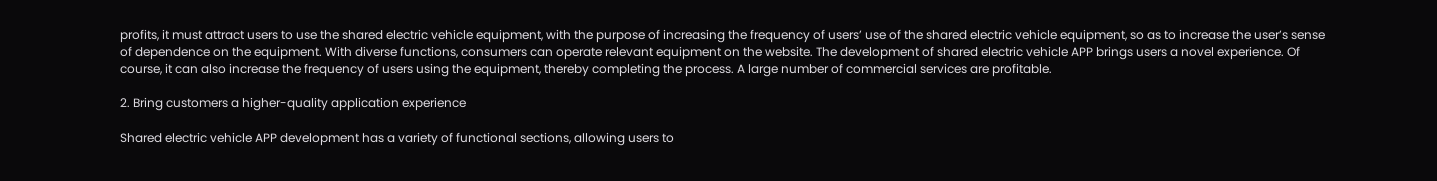profits, it must attract users to use the shared electric vehicle equipment, with the purpose of increasing the frequency of users’ use of the shared electric vehicle equipment, so as to increase the user’s sense of dependence on the equipment. With diverse functions, consumers can operate relevant equipment on the website. The development of shared electric vehicle APP brings users a novel experience. Of course, it can also increase the frequency of users using the equipment, thereby completing the process. A large number of commercial services are profitable.

2. Bring customers a higher-quality application experience

Shared electric vehicle APP development has a variety of functional sections, allowing users to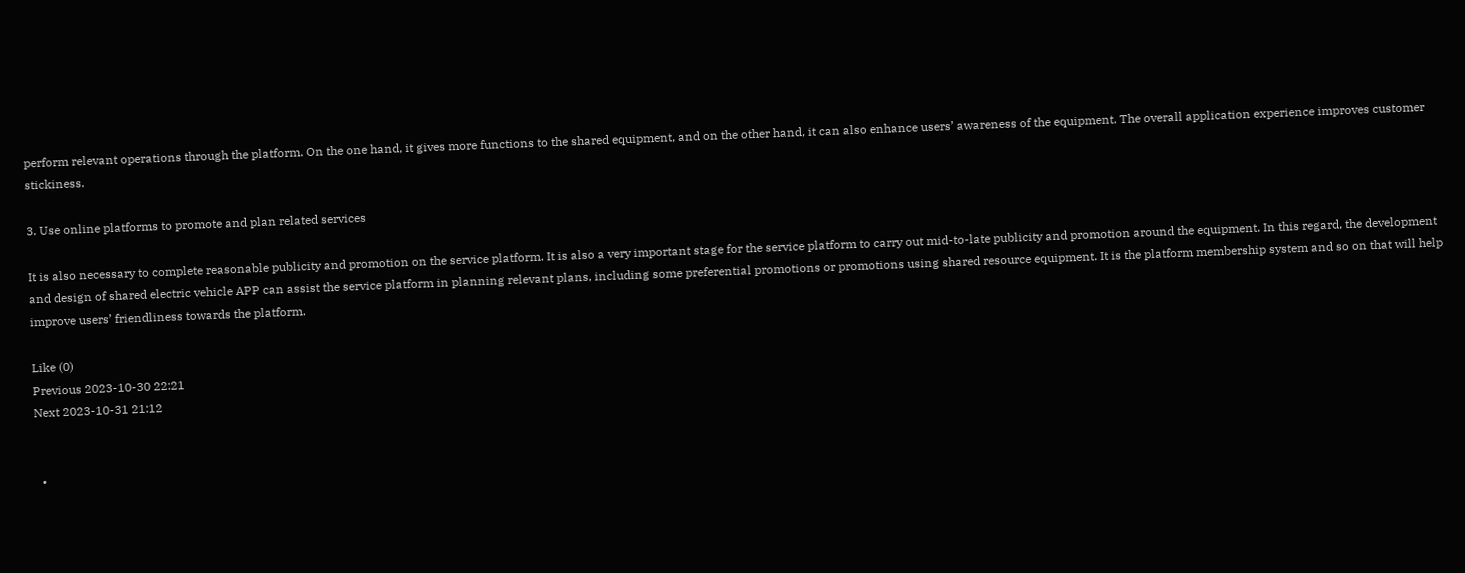perform relevant operations through the platform. On the one hand, it gives more functions to the shared equipment, and on the other hand, it can also enhance users’ awareness of the equipment. The overall application experience improves customer stickiness.

3. Use online platforms to promote and plan related services

It is also necessary to complete reasonable publicity and promotion on the service platform. It is also a very important stage for the service platform to carry out mid-to-late publicity and promotion around the equipment. In this regard, the development and design of shared electric vehicle APP can assist the service platform in planning relevant plans, including some preferential promotions or promotions using shared resource equipment. It is the platform membership system and so on that will help improve users’ friendliness towards the platform.

Like (0)
Previous 2023-10-30 22:21
Next 2023-10-31 21:12


  •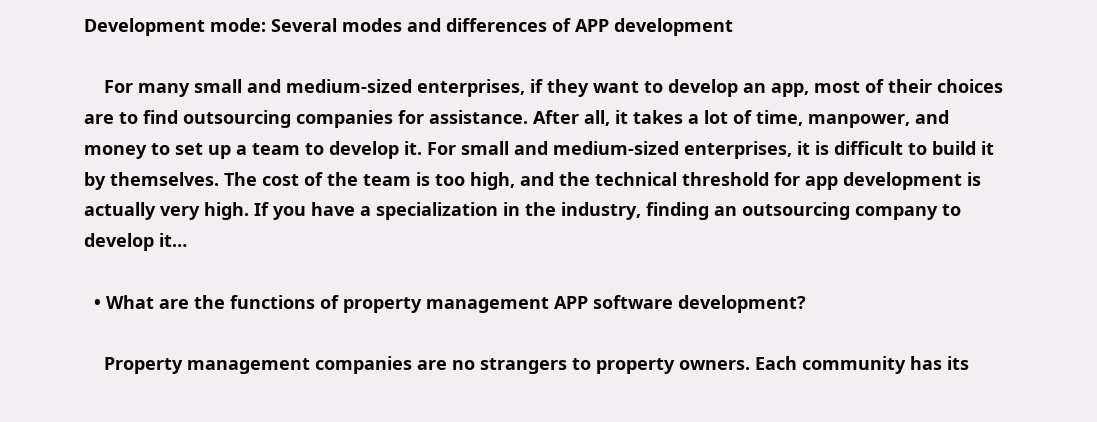Development mode: Several modes and differences of APP development

    For many small and medium-sized enterprises, if they want to develop an app, most of their choices are to find outsourcing companies for assistance. After all, it takes a lot of time, manpower, and money to set up a team to develop it. For small and medium-sized enterprises, it is difficult to build it by themselves. The cost of the team is too high, and the technical threshold for app development is actually very high. If you have a specialization in the industry, finding an outsourcing company to develop it…

  • What are the functions of property management APP software development?

    Property management companies are no strangers to property owners. Each community has its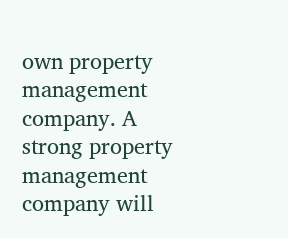own property management company. A strong property management company will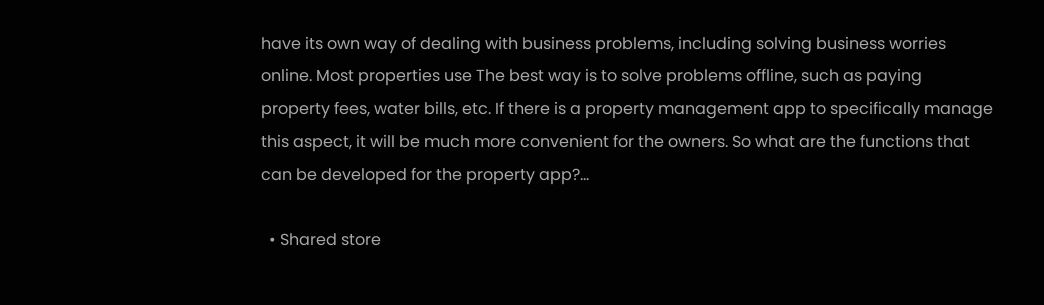have its own way of dealing with business problems, including solving business worries online. Most properties use The best way is to solve problems offline, such as paying property fees, water bills, etc. If there is a property management app to specifically manage this aspect, it will be much more convenient for the owners. So what are the functions that can be developed for the property app?…

  • Shared store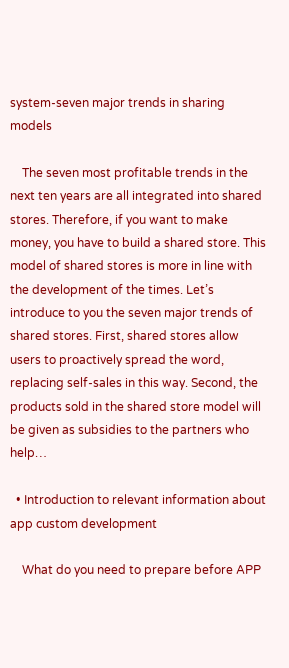system-seven major trends in sharing models

    The seven most profitable trends in the next ten years are all integrated into shared stores. Therefore, if you want to make money, you have to build a shared store. This model of shared stores is more in line with the development of the times. Let’s introduce to you the seven major trends of shared stores. First, shared stores allow users to proactively spread the word, replacing self-sales in this way. Second, the products sold in the shared store model will be given as subsidies to the partners who help…

  • Introduction to relevant information about app custom development

    What do you need to prepare before APP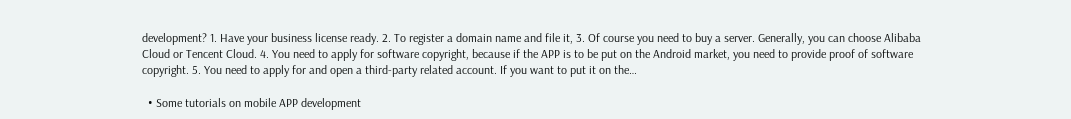development? 1. Have your business license ready. 2. To register a domain name and file it, 3. Of course you need to buy a server. Generally, you can choose Alibaba Cloud or Tencent Cloud. 4. You need to apply for software copyright, because if the APP is to be put on the Android market, you need to provide proof of software copyright. 5. You need to apply for and open a third-party related account. If you want to put it on the…

  • Some tutorials on mobile APP development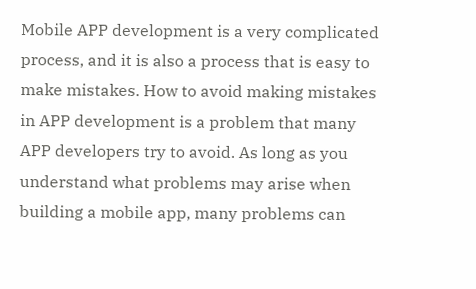Mobile APP development is a very complicated process, and it is also a process that is easy to make mistakes. How to avoid making mistakes in APP development is a problem that many APP developers try to avoid. As long as you understand what problems may arise when building a mobile app, many problems can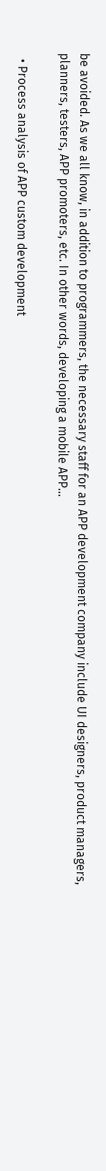be avoided. As we all know, in addition to programmers, the necessary staff for an APP development company include UI designers, product managers, planners, testers, APP promoters, etc. In other words, developing a mobile APP…

  • Process analysis of APP custom development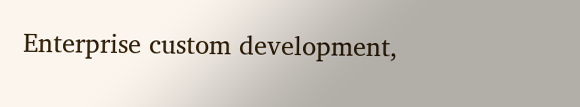Enterprise custom development,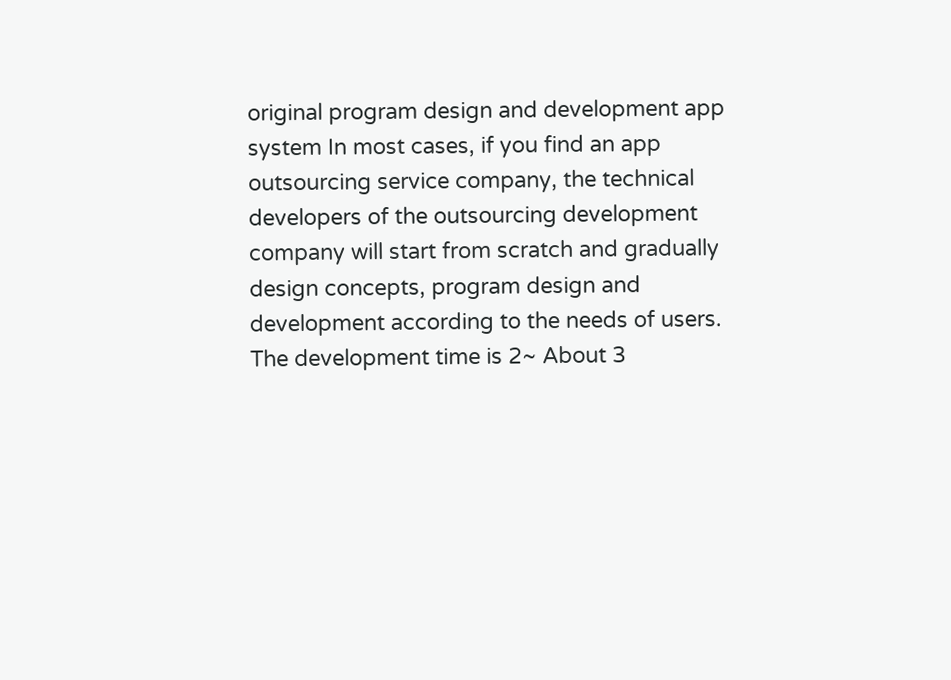original program design and development app system In most cases, if you find an app outsourcing service company, the technical developers of the outsourcing development company will start from scratch and gradually design concepts, program design and development according to the needs of users. The development time is 2~ About 3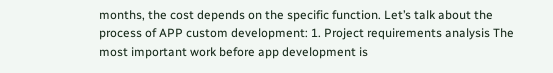months, the cost depends on the specific function. Let’s talk about the process of APP custom development: 1. Project requirements analysis The most important work before app development is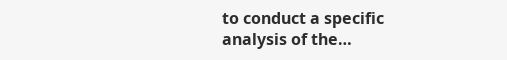to conduct a specific analysis of the…